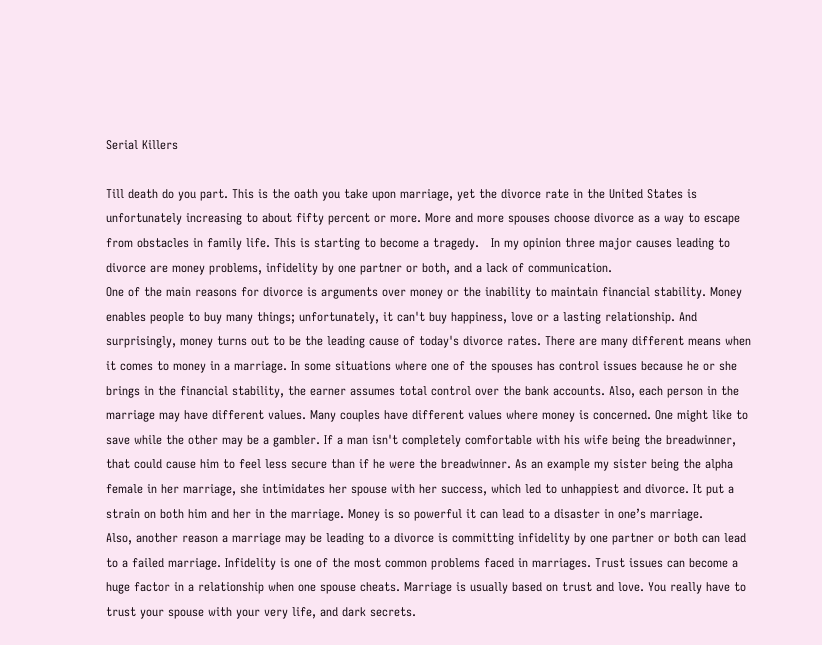Serial Killers

Till death do you part. This is the oath you take upon marriage, yet the divorce rate in the United States is unfortunately increasing to about fifty percent or more. More and more spouses choose divorce as a way to escape from obstacles in family life. This is starting to become a tragedy.   In my opinion three major causes leading to divorce are money problems, infidelity by one partner or both, and a lack of communication.
One of the main reasons for divorce is arguments over money or the inability to maintain financial stability. Money enables people to buy many things; unfortunately, it can't buy happiness, love or a lasting relationship. And surprisingly, money turns out to be the leading cause of today's divorce rates. There are many different means when it comes to money in a marriage. In some situations where one of the spouses has control issues because he or she brings in the financial stability, the earner assumes total control over the bank accounts. Also, each person in the marriage may have different values. Many couples have different values where money is concerned. One might like to save while the other may be a gambler. If a man isn't completely comfortable with his wife being the breadwinner, that could cause him to feel less secure than if he were the breadwinner. As an example my sister being the alpha female in her marriage, she intimidates her spouse with her success, which led to unhappiest and divorce. It put a strain on both him and her in the marriage. Money is so powerful it can lead to a disaster in one’s marriage.
Also, another reason a marriage may be leading to a divorce is committing infidelity by one partner or both can lead to a failed marriage. Infidelity is one of the most common problems faced in marriages. Trust issues can become a huge factor in a relationship when one spouse cheats. Marriage is usually based on trust and love. You really have to trust your spouse with your very life, and dark secrets.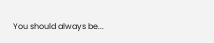You should always be...